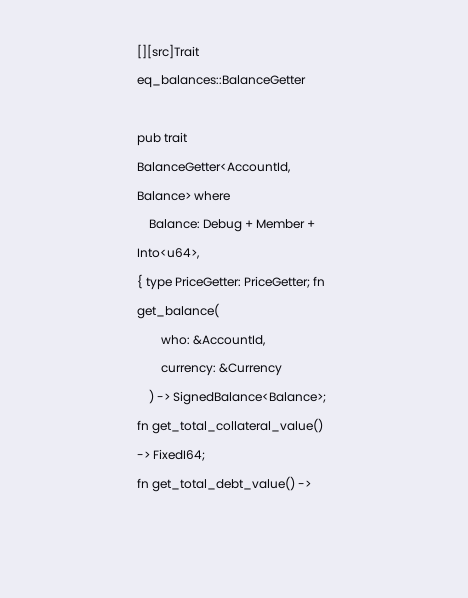[][src]Trait eq_balances::BalanceGetter

pub trait BalanceGetter<AccountId, Balance> where
    Balance: Debug + Member + Into<u64>,
{ type PriceGetter: PriceGetter; fn get_balance(
        who: &AccountId,
        currency: &Currency
    ) -> SignedBalance<Balance>;
fn get_total_collateral_value() -> FixedI64;
fn get_total_debt_value() ->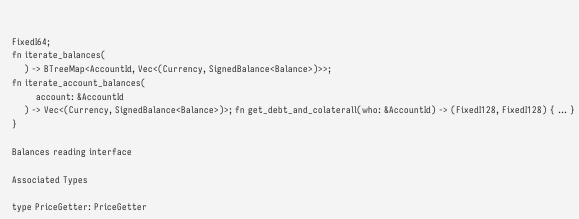FixedI64;
fn iterate_balances(
    ) -> BTreeMap<AccountId, Vec<(Currency, SignedBalance<Balance>)>>;
fn iterate_account_balances(
        account: &AccountId
    ) -> Vec<(Currency, SignedBalance<Balance>)>; fn get_debt_and_colaterall(who: &AccountId) -> (FixedI128, FixedI128) { ... } }

Balances reading interface

Associated Types

type PriceGetter: PriceGetter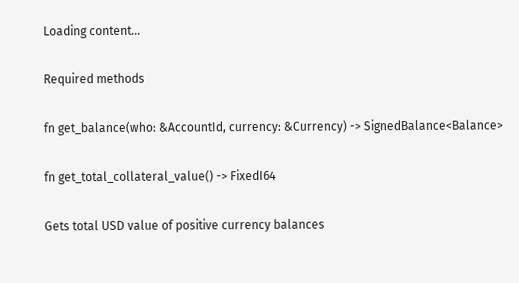Loading content...

Required methods

fn get_balance(who: &AccountId, currency: &Currency) -> SignedBalance<Balance>

fn get_total_collateral_value() -> FixedI64

Gets total USD value of positive currency balances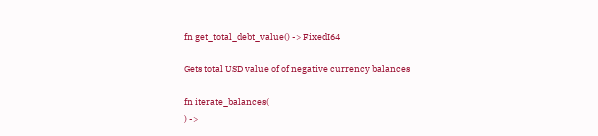fn get_total_debt_value() -> FixedI64

Gets total USD value of of negative currency balances

fn iterate_balances(
) ->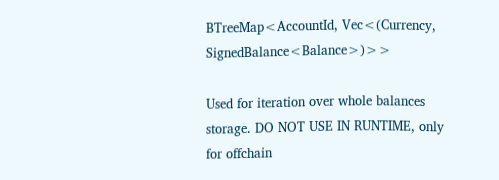BTreeMap<AccountId, Vec<(Currency, SignedBalance<Balance>)>>

Used for iteration over whole balances storage. DO NOT USE IN RUNTIME, only for offchain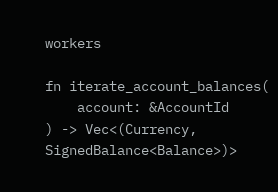workers

fn iterate_account_balances(
    account: &AccountId
) -> Vec<(Currency, SignedBalance<Balance>)>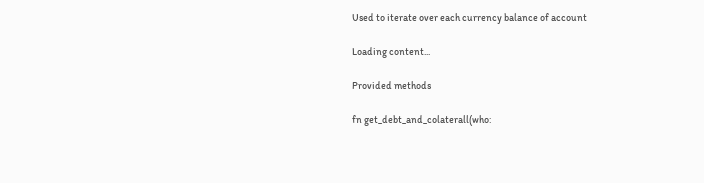Used to iterate over each currency balance of account

Loading content...

Provided methods

fn get_debt_and_colaterall(who: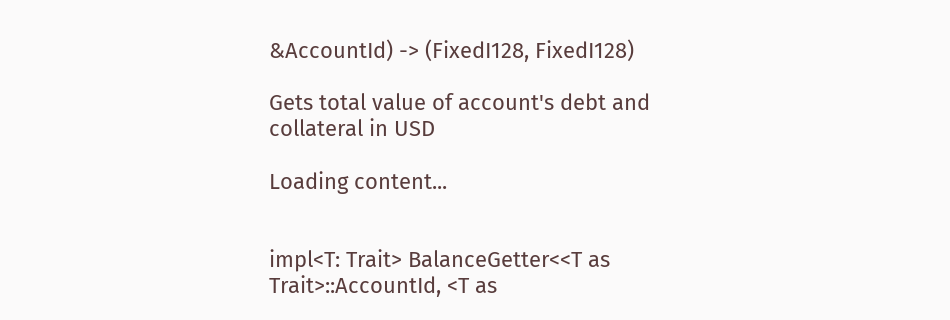&AccountId) -> (FixedI128, FixedI128)

Gets total value of account's debt and collateral in USD

Loading content...


impl<T: Trait> BalanceGetter<<T as Trait>::AccountId, <T as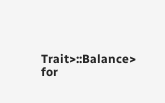Trait>::Balance> for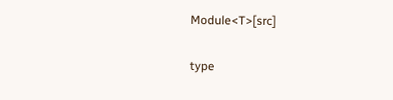Module<T>[src]

type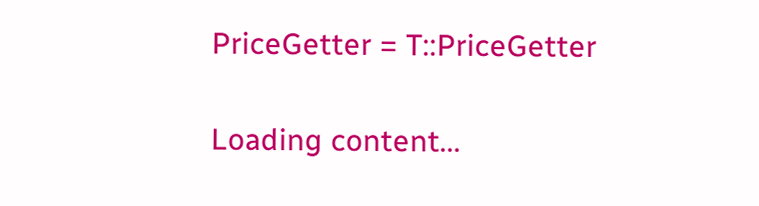PriceGetter = T::PriceGetter

Loading content...